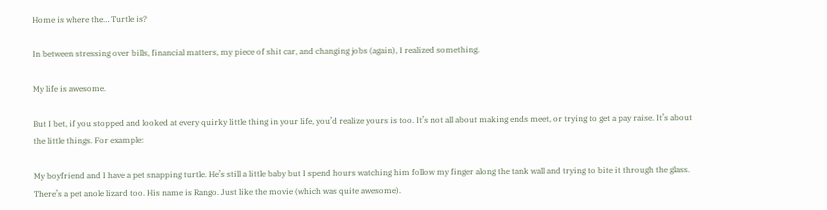Home is where the… Turtle is?

In between stressing over bills, financial matters, my piece of shit car, and changing jobs (again), I realized something.

My life is awesome.

But I bet, if you stopped and looked at every quirky little thing in your life, you’d realize yours is too. It’s not all about making ends meet, or trying to get a pay raise. It’s about the little things. For example:

My boyfriend and I have a pet snapping turtle. He’s still a little baby but I spend hours watching him follow my finger along the tank wall and trying to bite it through the glass.
There’s a pet anole lizard too. His name is Rango. Just like the movie (which was quite awesome).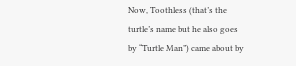Now, Toothless (that’s the turtle’s name but he also goes by “Turtle Man”) came about by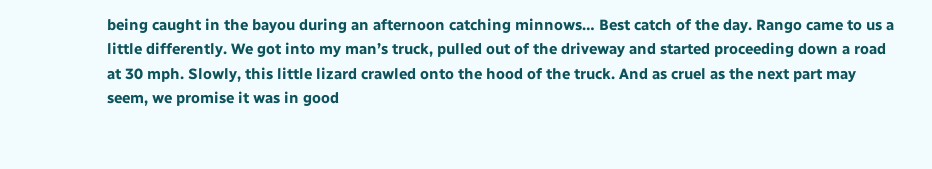being caught in the bayou during an afternoon catching minnows… Best catch of the day. Rango came to us a little differently. We got into my man’s truck, pulled out of the driveway and started proceeding down a road at 30 mph. Slowly, this little lizard crawled onto the hood of the truck. And as cruel as the next part may seem, we promise it was in good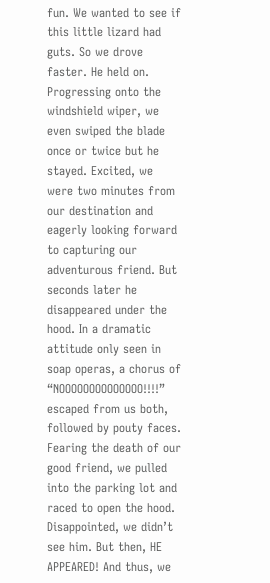fun. We wanted to see if this little lizard had guts. So we drove faster. He held on. Progressing onto the windshield wiper, we even swiped the blade once or twice but he stayed. Excited, we were two minutes from our destination and eagerly looking forward to capturing our adventurous friend. But seconds later he disappeared under the hood. In a dramatic attitude only seen in soap operas, a chorus of “NOOOOOOOOOOOOOO!!!!” escaped from us both, followed by pouty faces.
Fearing the death of our good friend, we pulled into the parking lot and raced to open the hood. Disappointed, we didn’t see him. But then, HE APPEARED! And thus, we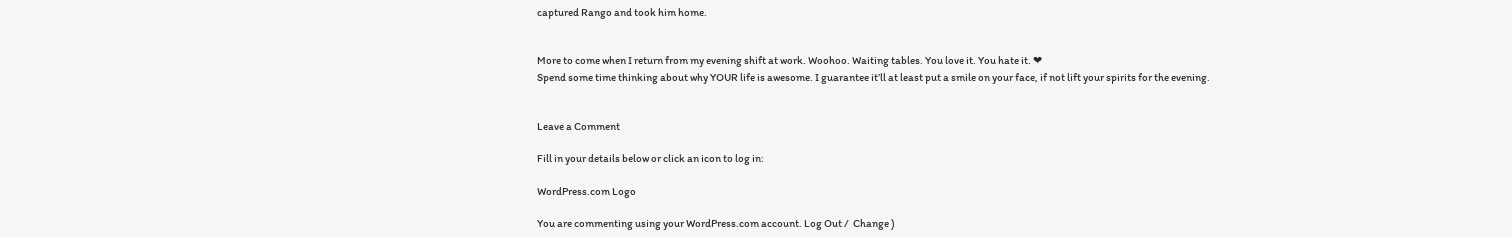captured Rango and took him home.


More to come when I return from my evening shift at work. Woohoo. Waiting tables. You love it. You hate it. ❤
Spend some time thinking about why YOUR life is awesome. I guarantee it’ll at least put a smile on your face, if not lift your spirits for the evening.


Leave a Comment

Fill in your details below or click an icon to log in:

WordPress.com Logo

You are commenting using your WordPress.com account. Log Out /  Change )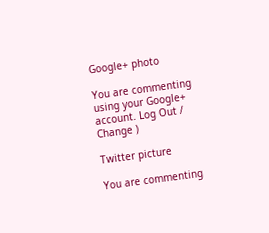Google+ photo

You are commenting using your Google+ account. Log Out /  Change )

Twitter picture

You are commenting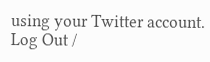using your Twitter account. Log Out /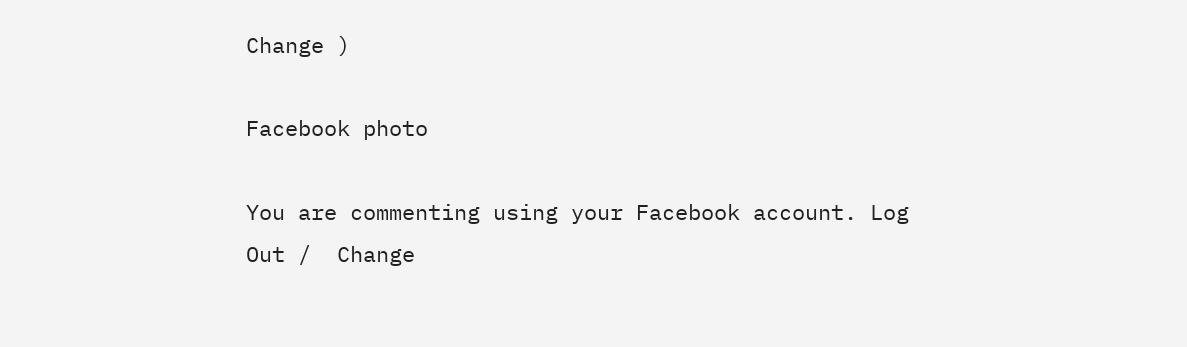Change )

Facebook photo

You are commenting using your Facebook account. Log Out /  Change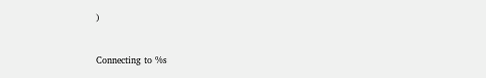)


Connecting to %s